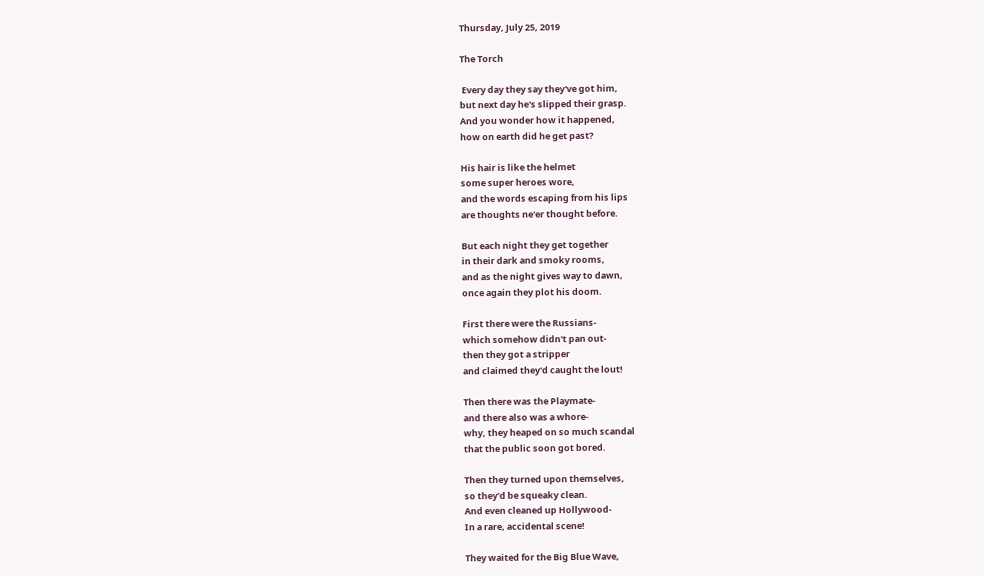Thursday, July 25, 2019

The Torch

 Every day they say they've got him,
but next day he's slipped their grasp.
And you wonder how it happened,
how on earth did he get past?

His hair is like the helmet
some super heroes wore,
and the words escaping from his lips
are thoughts ne'er thought before.

But each night they get together
in their dark and smoky rooms,
and as the night gives way to dawn,
once again they plot his doom.

First there were the Russians-
which somehow didn't pan out-
then they got a stripper
and claimed they'd caught the lout!

Then there was the Playmate-
and there also was a whore-
why, they heaped on so much scandal
that the public soon got bored.

Then they turned upon themselves,
so they'd be squeaky clean.
And even cleaned up Hollywood-
In a rare, accidental scene!

They waited for the Big Blue Wave,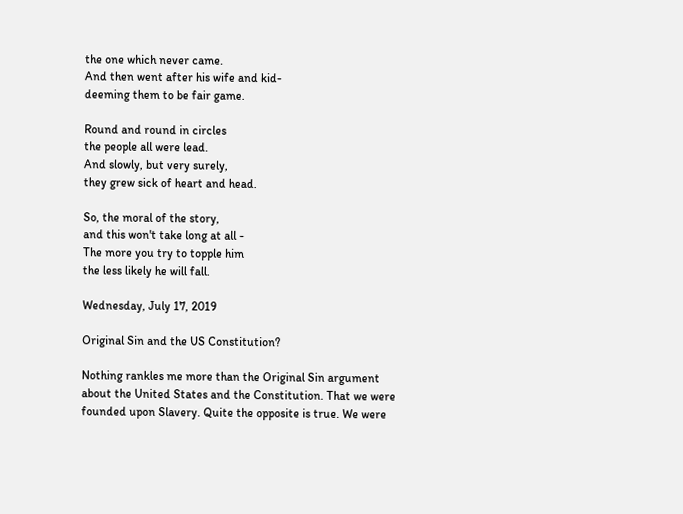the one which never came.
And then went after his wife and kid-
deeming them to be fair game.

Round and round in circles
the people all were lead.
And slowly, but very surely,
they grew sick of heart and head.

So, the moral of the story,
and this won't take long at all -
The more you try to topple him
the less likely he will fall.

Wednesday, July 17, 2019

Original Sin and the US Constitution?

Nothing rankles me more than the Original Sin argument about the United States and the Constitution. That we were founded upon Slavery. Quite the opposite is true. We were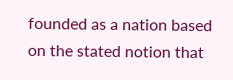founded as a nation based on the stated notion that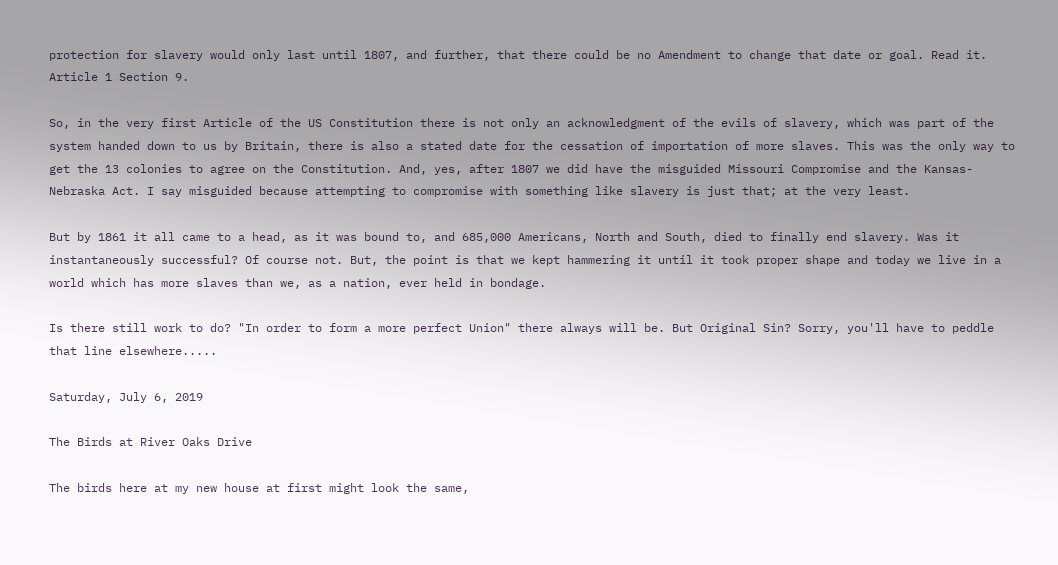protection for slavery would only last until 1807, and further, that there could be no Amendment to change that date or goal. Read it. Article 1 Section 9.

So, in the very first Article of the US Constitution there is not only an acknowledgment of the evils of slavery, which was part of the system handed down to us by Britain, there is also a stated date for the cessation of importation of more slaves. This was the only way to get the 13 colonies to agree on the Constitution. And, yes, after 1807 we did have the misguided Missouri Compromise and the Kansas-Nebraska Act. I say misguided because attempting to compromise with something like slavery is just that; at the very least.

But by 1861 it all came to a head, as it was bound to, and 685,000 Americans, North and South, died to finally end slavery. Was it instantaneously successful? Of course not. But, the point is that we kept hammering it until it took proper shape and today we live in a world which has more slaves than we, as a nation, ever held in bondage.

Is there still work to do? "In order to form a more perfect Union" there always will be. But Original Sin? Sorry, you'll have to peddle that line elsewhere.....

Saturday, July 6, 2019

The Birds at River Oaks Drive

The birds here at my new house at first might look the same,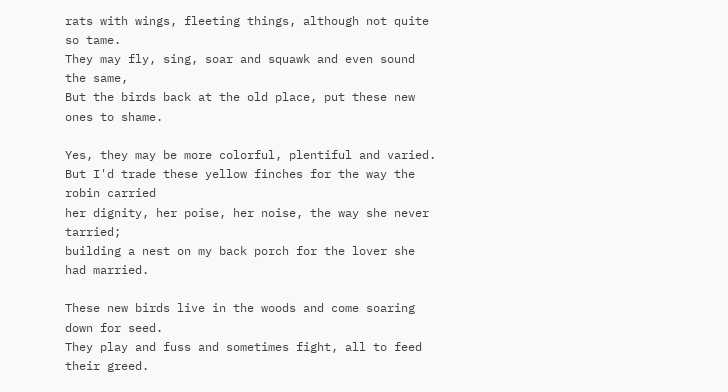rats with wings, fleeting things, although not quite so tame.
They may fly, sing, soar and squawk and even sound the same,
But the birds back at the old place, put these new ones to shame.

Yes, they may be more colorful, plentiful and varied.
But I'd trade these yellow finches for the way the robin carried
her dignity, her poise, her noise, the way she never tarried;
building a nest on my back porch for the lover she had married.

These new birds live in the woods and come soaring down for seed.
They play and fuss and sometimes fight, all to feed their greed.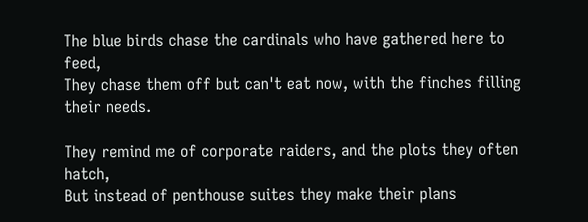The blue birds chase the cardinals who have gathered here to feed,
They chase them off but can't eat now, with the finches filling their needs.

They remind me of corporate raiders, and the plots they often hatch,
But instead of penthouse suites they make their plans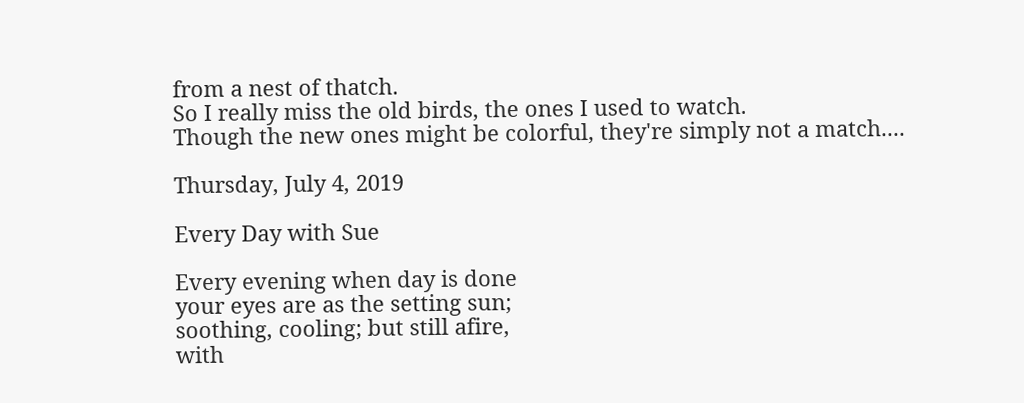from a nest of thatch.
So I really miss the old birds, the ones I used to watch.
Though the new ones might be colorful, they're simply not a match....

Thursday, July 4, 2019

Every Day with Sue

Every evening when day is done
your eyes are as the setting sun;
soothing, cooling; but still afire,
with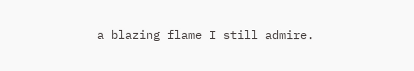a blazing flame I still admire.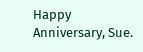Happy Anniversary, Sue.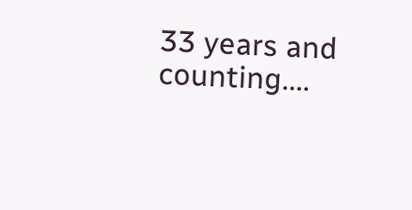33 years and counting....